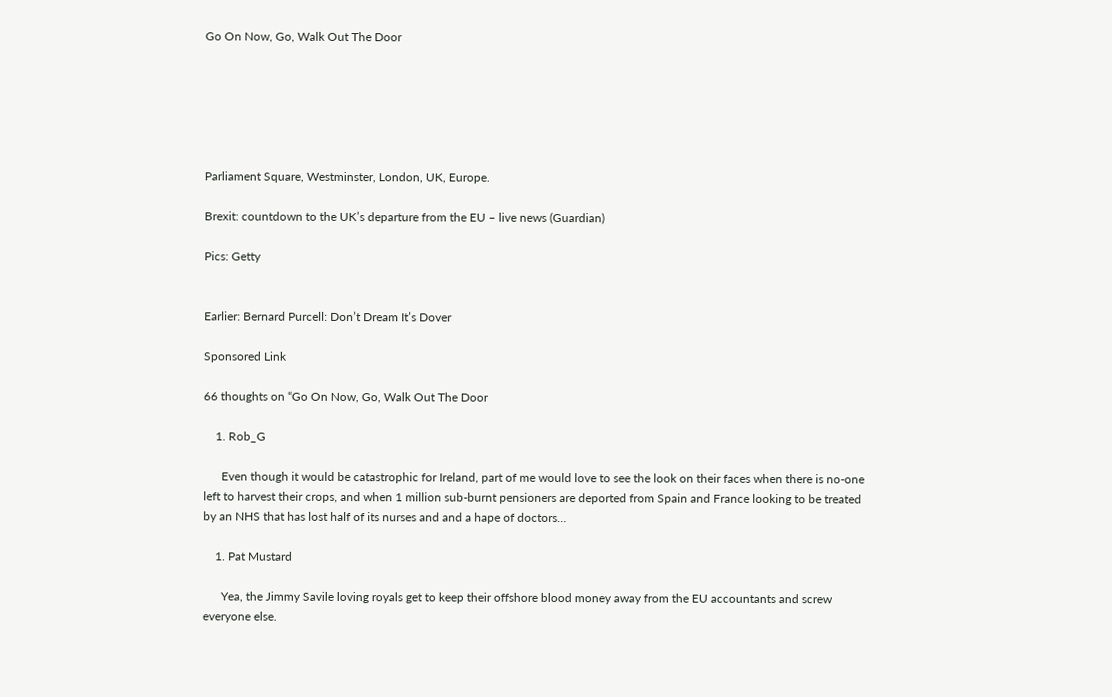Go On Now, Go, Walk Out The Door






Parliament Square, Westminster, London, UK, Europe.

Brexit: countdown to the UK’s departure from the EU – live news (Guardian)

Pics: Getty


Earlier: Bernard Purcell: Don’t Dream It’s Dover

Sponsored Link

66 thoughts on “Go On Now, Go, Walk Out The Door

    1. Rob_G

      Even though it would be catastrophic for Ireland, part of me would love to see the look on their faces when there is no-one left to harvest their crops, and when 1 million sub-burnt pensioners are deported from Spain and France looking to be treated by an NHS that has lost half of its nurses and and a hape of doctors…

    1. Pat Mustard

      Yea, the Jimmy Savile loving royals get to keep their offshore blood money away from the EU accountants and screw everyone else.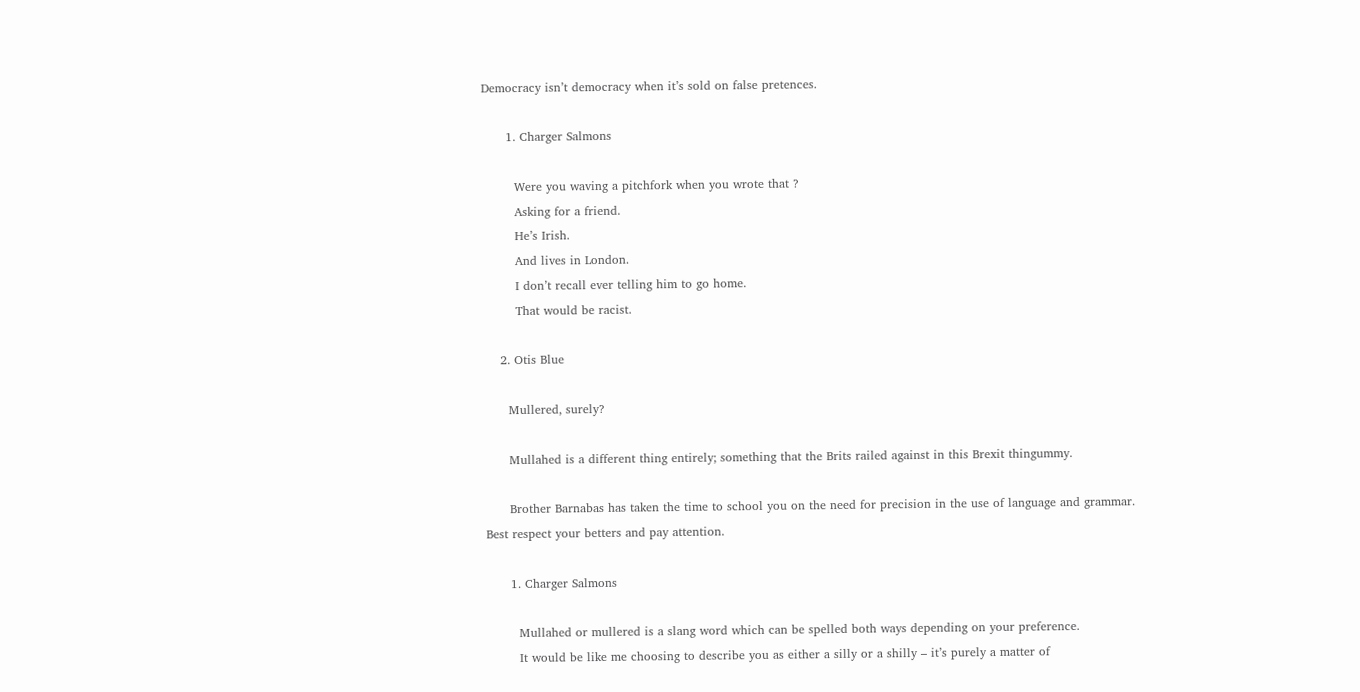Democracy isn’t democracy when it’s sold on false pretences.

      1. Charger Salmons

        Were you waving a pitchfork when you wrote that ?
        Asking for a friend.
        He’s Irish.
        And lives in London.
        I don’t recall ever telling him to go home.
        That would be racist.

    2. Otis Blue

      Mullered, surely?

      Mullahed is a different thing entirely; something that the Brits railed against in this Brexit thingummy.

      Brother Barnabas has taken the time to school you on the need for precision in the use of language and grammar. Best respect your betters and pay attention.

      1. Charger Salmons

        Mullahed or mullered is a slang word which can be spelled both ways depending on your preference.
        It would be like me choosing to describe you as either a silly or a shilly – it’s purely a matter of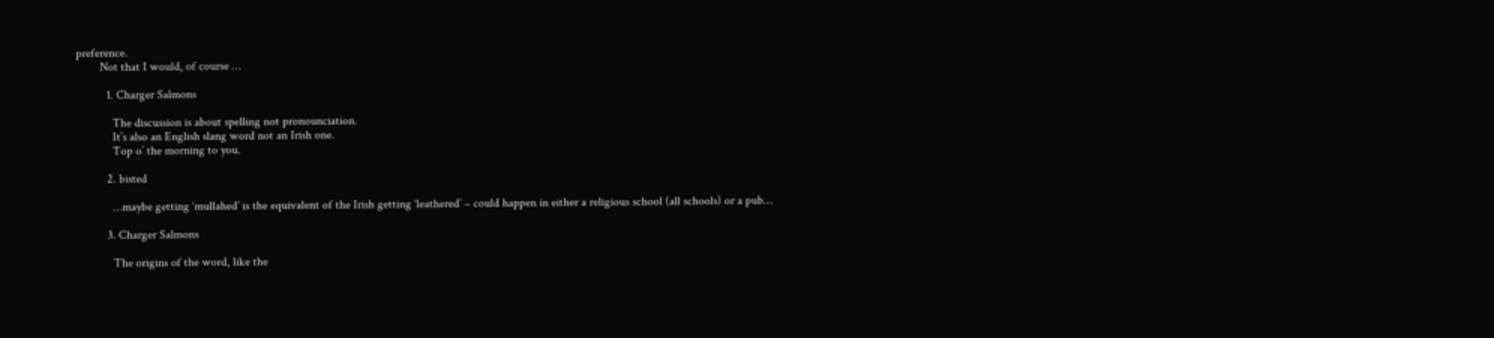preference.
        Not that I would, of course …

          1. Charger Salmons

            The discussion is about spelling not pronounciation.
            It’s also an English slang word not an Irish one.
            Top o’ the morning to you.

          2. bisted

            …maybe getting ‘mullahed’ is the equivalent of the Irish getting ‘leathered’ – could happen in either a religious school (all schools) or a pub…

          3. Charger Salmons

            The origins of the word, like the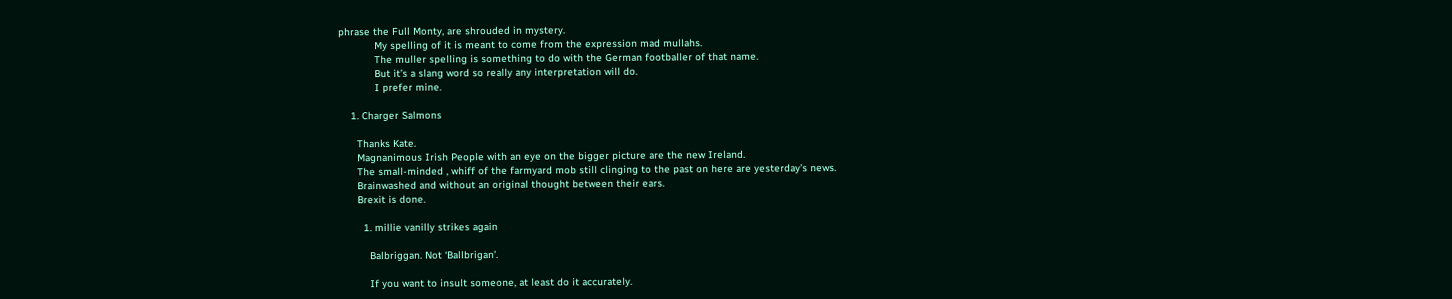phrase the Full Monty, are shrouded in mystery.
            My spelling of it is meant to come from the expression mad mullahs.
            The muller spelling is something to do with the German footballer of that name.
            But it’s a slang word so really any interpretation will do.
            I prefer mine.

    1. Charger Salmons

      Thanks Kate.
      Magnanimous Irish People with an eye on the bigger picture are the new Ireland.
      The small-minded , whiff of the farmyard mob still clinging to the past on here are yesterday’s news.
      Brainwashed and without an original thought between their ears.
      Brexit is done.

        1. millie vanilly strikes again

          Balbriggan. Not ‘Ballbrigan’.

          If you want to insult someone, at least do it accurately.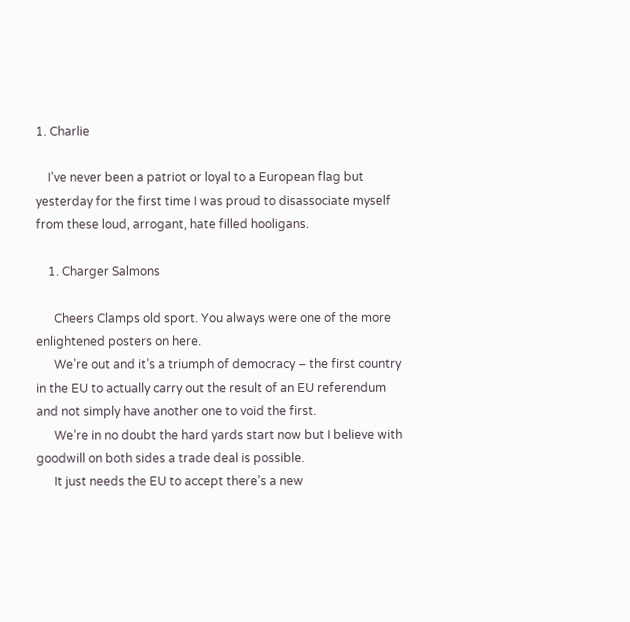1. Charlie

    I’ve never been a patriot or loyal to a European flag but yesterday for the first time I was proud to disassociate myself from these loud, arrogant, hate filled hooligans.

    1. Charger Salmons

      Cheers Clamps old sport. You always were one of the more enlightened posters on here.
      We’re out and it’s a triumph of democracy – the first country in the EU to actually carry out the result of an EU referendum and not simply have another one to void the first.
      We’re in no doubt the hard yards start now but I believe with goodwill on both sides a trade deal is possible.
      It just needs the EU to accept there’s a new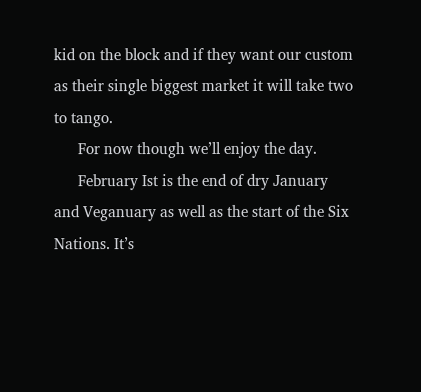kid on the block and if they want our custom as their single biggest market it will take two to tango.
      For now though we’ll enjoy the day.
      February Ist is the end of dry January and Veganuary as well as the start of the Six Nations. It’s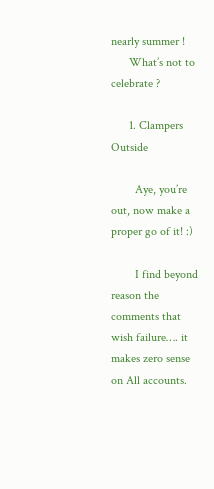nearly summer !
      What’s not to celebrate ?

      1. Clampers Outside

        Aye, you’re out, now make a proper go of it! :)

        I find beyond reason the comments that wish failure…. it makes zero sense on All accounts.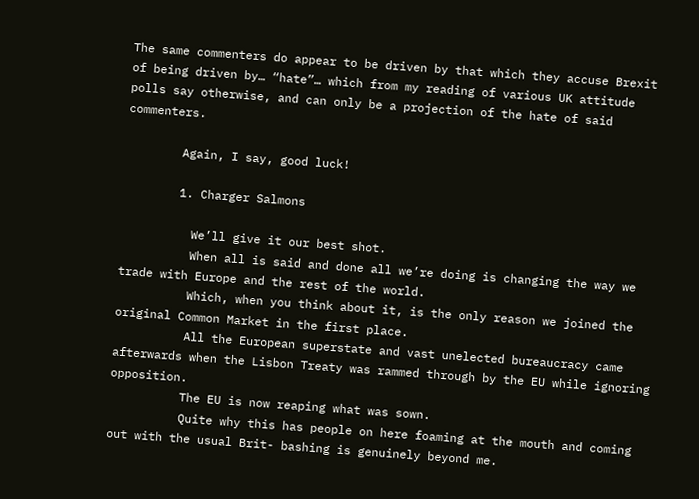The same commenters do appear to be driven by that which they accuse Brexit of being driven by… “hate”… which from my reading of various UK attitude polls say otherwise, and can only be a projection of the hate of said commenters.

        Again, I say, good luck!

        1. Charger Salmons

          We’ll give it our best shot.
          When all is said and done all we’re doing is changing the way we trade with Europe and the rest of the world.
          Which, when you think about it, is the only reason we joined the original Common Market in the first place.
          All the European superstate and vast unelected bureaucracy came afterwards when the Lisbon Treaty was rammed through by the EU while ignoring opposition.
          The EU is now reaping what was sown.
          Quite why this has people on here foaming at the mouth and coming out with the usual Brit- bashing is genuinely beyond me.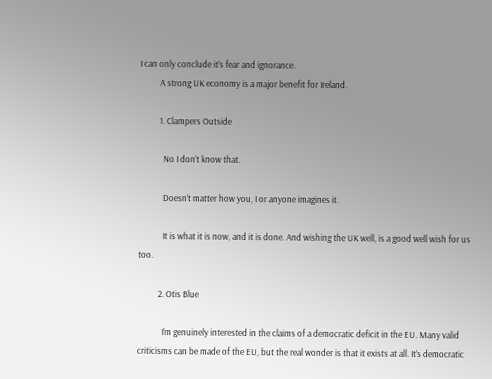I can only conclude it’s fear and ignorance.
          A strong UK economy is a major benefit for Ireland.

          1. Clampers Outside

            No I don’t know that.

            Doesn’t matter how you, I or anyone imagines it.

            It is what it is now, and it is done. And wishing the UK well, is a good well wish for us too.

          2. Otis Blue

            I’m genuinely interested in the claims of a democratic deficit in the EU. Many valid criticisms can be made of the EU, but the real wonder is that it exists at all. It’s democratic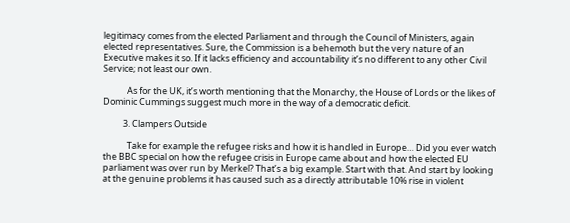legitimacy comes from the elected Parliament and through the Council of Ministers, again elected representatives. Sure, the Commission is a behemoth but the very nature of an Executive makes it so. If it lacks efficiency and accountability it’s no different to any other Civil Service; not least our own.

            As for the UK, it’s worth mentioning that the Monarchy, the House of Lords or the likes of Dominic Cummings suggest much more in the way of a democratic deficit.

          3. Clampers Outside

            Take for example the refugee risks and how it is handled in Europe… Did you ever watch the BBC special on how the refugee crisis in Europe came about and how the elected EU parliament was over run by Merkel? That’s a big example. Start with that. And start by looking at the genuine problems it has caused such as a directly attributable 10% rise in violent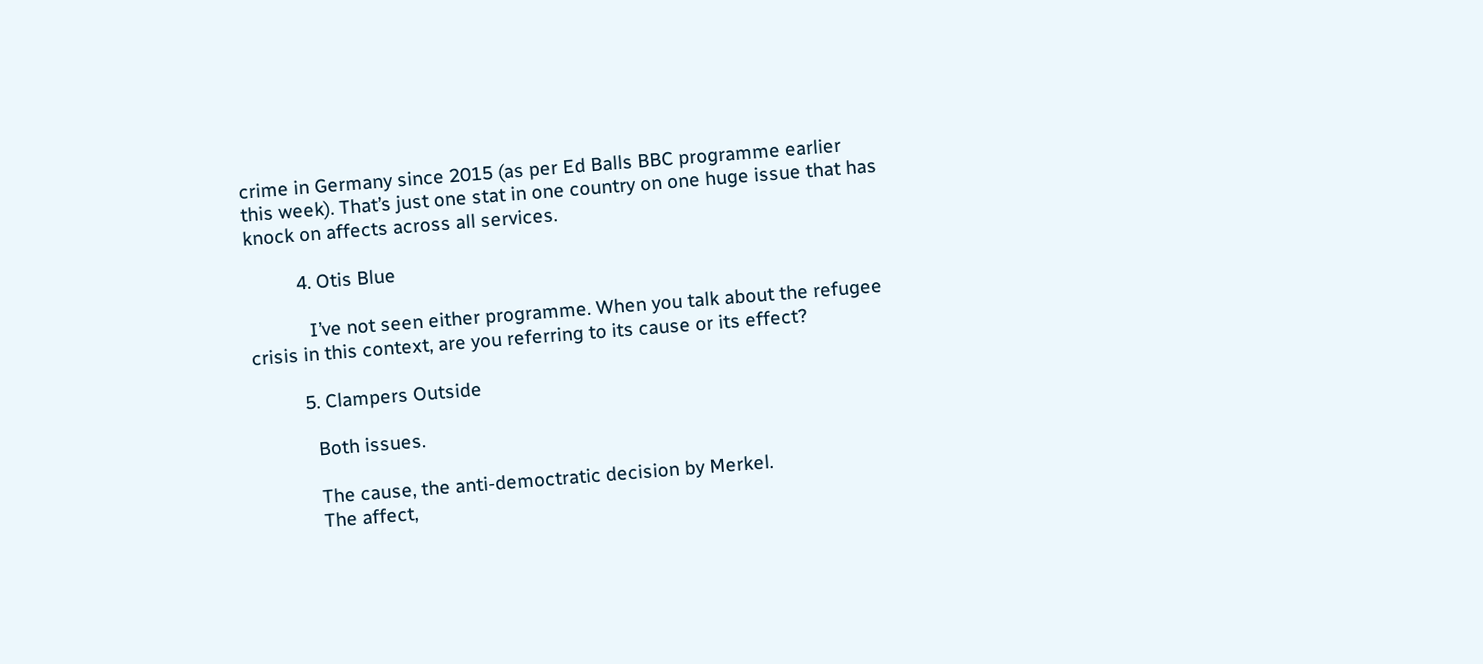crime in Germany since 2015 (as per Ed Balls BBC programme earlier this week). That’s just one stat in one country on one huge issue that has knock on affects across all services.

          4. Otis Blue

            I’ve not seen either programme. When you talk about the refugee crisis in this context, are you referring to its cause or its effect?

          5. Clampers Outside

            Both issues.

            The cause, the anti-democtratic decision by Merkel.
            The affect,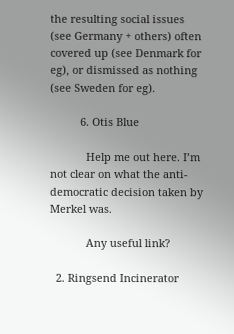the resulting social issues (see Germany + others) often covered up (see Denmark for eg), or dismissed as nothing (see Sweden for eg).

          6. Otis Blue

            Help me out here. I’m not clear on what the anti-democratic decision taken by Merkel was.

            Any useful link?

  2. Ringsend Incinerator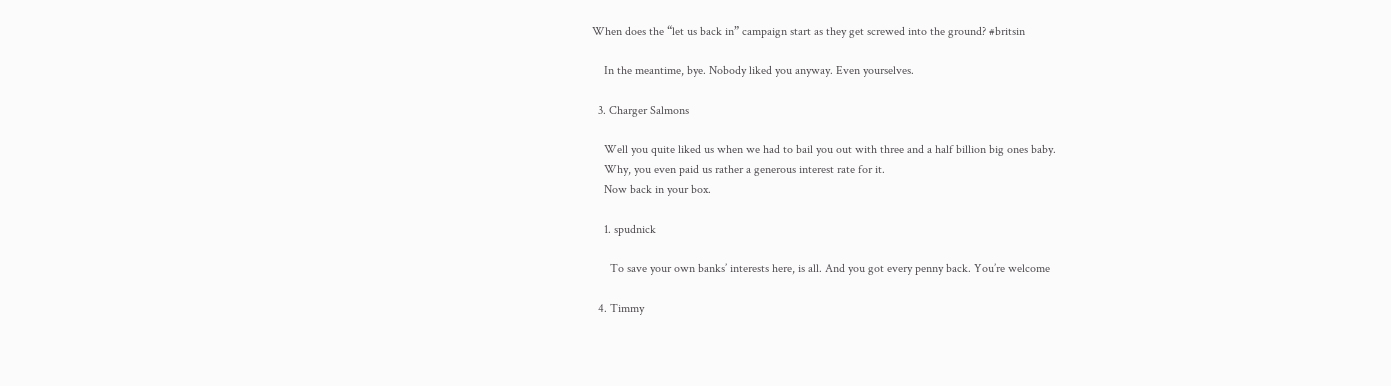When does the “let us back in” campaign start as they get screwed into the ground? #britsin

    In the meantime, bye. Nobody liked you anyway. Even yourselves.

  3. Charger Salmons

    Well you quite liked us when we had to bail you out with three and a half billion big ones baby.
    Why, you even paid us rather a generous interest rate for it.
    Now back in your box.

    1. spudnick

      To save your own banks’ interests here, is all. And you got every penny back. You’re welcome

  4. Timmy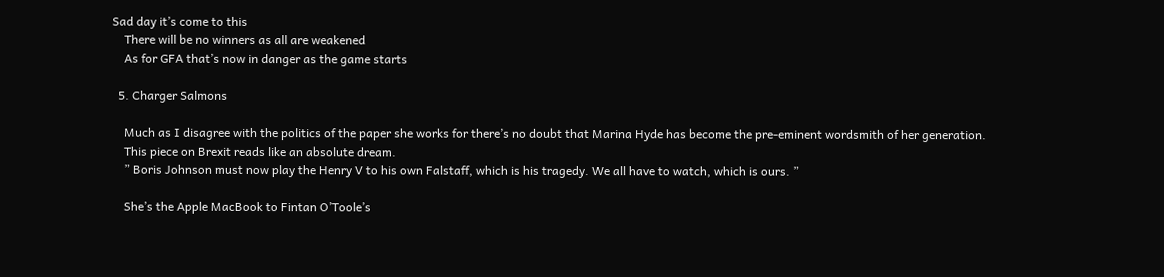Sad day it’s come to this
    There will be no winners as all are weakened
    As for GFA that’s now in danger as the game starts

  5. Charger Salmons

    Much as I disagree with the politics of the paper she works for there’s no doubt that Marina Hyde has become the pre-eminent wordsmith of her generation.
    This piece on Brexit reads like an absolute dream.
    ” Boris Johnson must now play the Henry V to his own Falstaff, which is his tragedy. We all have to watch, which is ours. ”

    She’s the Apple MacBook to Fintan O’Toole’s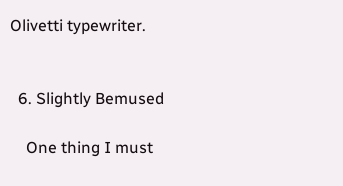Olivetti typewriter.


  6. Slightly Bemused

    One thing I must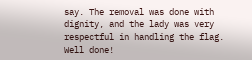say. The removal was done with dignity, and the lady was very respectful in handling the flag. Well done!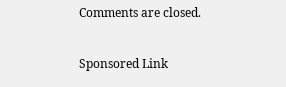Comments are closed.

Sponsored Link